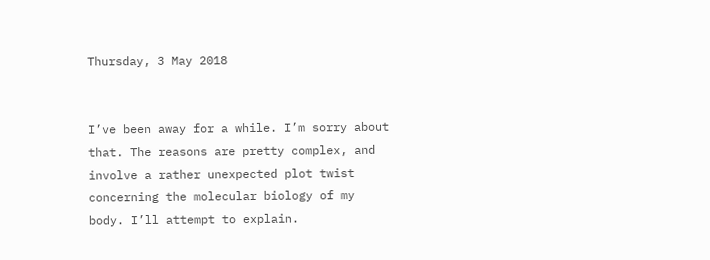Thursday, 3 May 2018


I’ve been away for a while. I’m sorry about that. The reasons are pretty complex, and involve a rather unexpected plot twist concerning the molecular biology of my body. I’ll attempt to explain.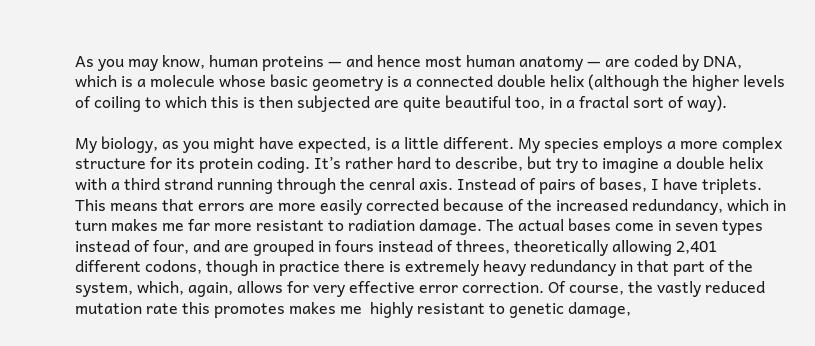As you may know, human proteins — and hence most human anatomy — are coded by DNA, which is a molecule whose basic geometry is a connected double helix (although the higher levels of coiling to which this is then subjected are quite beautiful too, in a fractal sort of way).

My biology, as you might have expected, is a little different. My species employs a more complex structure for its protein coding. It’s rather hard to describe, but try to imagine a double helix with a third strand running through the cenral axis. Instead of pairs of bases, I have triplets. This means that errors are more easily corrected because of the increased redundancy, which in turn makes me far more resistant to radiation damage. The actual bases come in seven types instead of four, and are grouped in fours instead of threes, theoretically allowing 2,401 different codons, though in practice there is extremely heavy redundancy in that part of the system, which, again, allows for very effective error correction. Of course, the vastly reduced mutation rate this promotes makes me  highly resistant to genetic damage,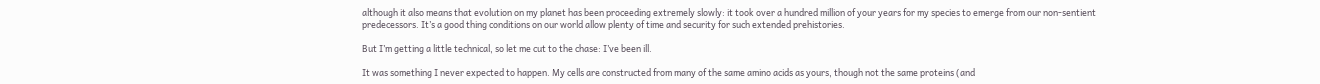although it also means that evolution on my planet has been proceeding extremely slowly: it took over a hundred million of your years for my species to emerge from our non-sentient predecessors. It’s a good thing conditions on our world allow plenty of time and security for such extended prehistories.

But I’m getting a little technical, so let me cut to the chase: I’ve been ill.

It was something I never expected to happen. My cells are constructed from many of the same amino acids as yours, though not the same proteins (and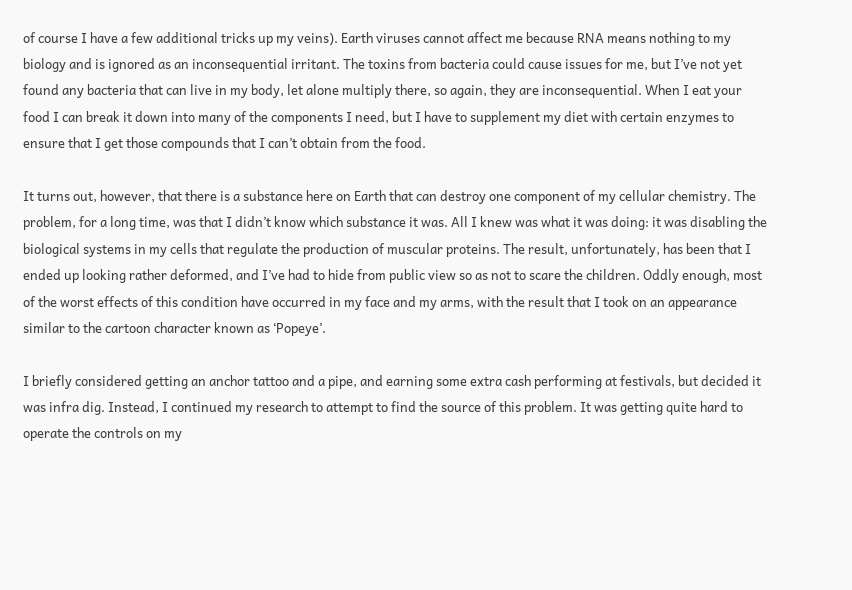of course I have a few additional tricks up my veins). Earth viruses cannot affect me because RNA means nothing to my biology and is ignored as an inconsequential irritant. The toxins from bacteria could cause issues for me, but I’ve not yet found any bacteria that can live in my body, let alone multiply there, so again, they are inconsequential. When I eat your food I can break it down into many of the components I need, but I have to supplement my diet with certain enzymes to ensure that I get those compounds that I can’t obtain from the food.

It turns out, however, that there is a substance here on Earth that can destroy one component of my cellular chemistry. The problem, for a long time, was that I didn’t know which substance it was. All I knew was what it was doing: it was disabling the biological systems in my cells that regulate the production of muscular proteins. The result, unfortunately, has been that I ended up looking rather deformed, and I’ve had to hide from public view so as not to scare the children. Oddly enough, most of the worst effects of this condition have occurred in my face and my arms, with the result that I took on an appearance similar to the cartoon character known as ‘Popeye’.

I briefly considered getting an anchor tattoo and a pipe, and earning some extra cash performing at festivals, but decided it was infra dig. Instead, I continued my research to attempt to find the source of this problem. It was getting quite hard to operate the controls on my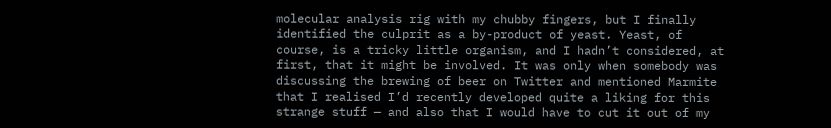molecular analysis rig with my chubby fingers, but I finally identified the culprit as a by-product of yeast. Yeast, of course, is a tricky little organism, and I hadn’t considered, at first, that it might be involved. It was only when somebody was discussing the brewing of beer on Twitter and mentioned Marmite that I realised I’d recently developed quite a liking for this strange stuff — and also that I would have to cut it out of my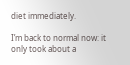diet immediately.

I’m back to normal now: it only took about a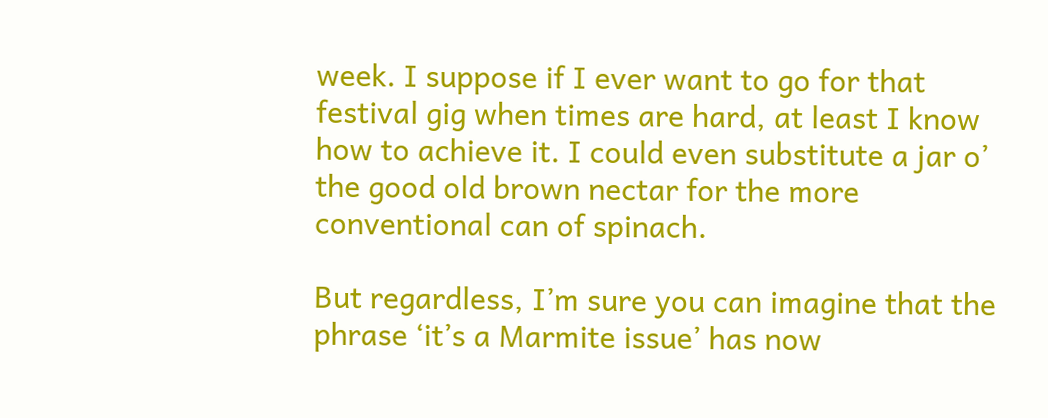week. I suppose if I ever want to go for that festival gig when times are hard, at least I know how to achieve it. I could even substitute a jar o’ the good old brown nectar for the more conventional can of spinach.

But regardless, I’m sure you can imagine that the phrase ‘it’s a Marmite issue’ has now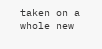taken on a whole new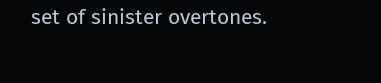set of sinister overtones.